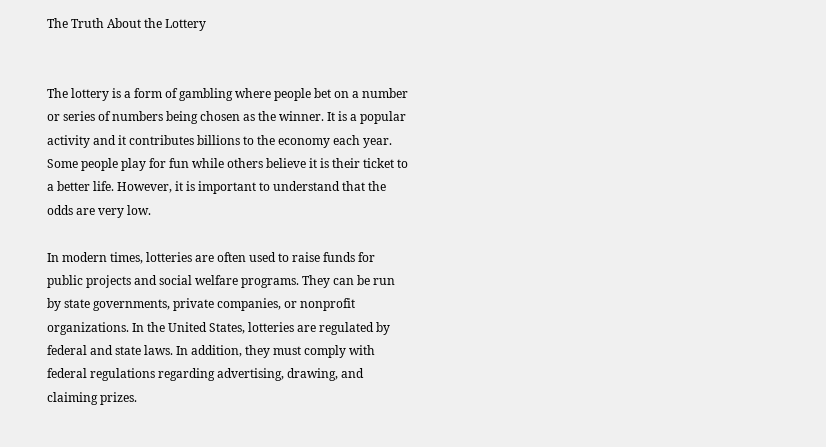The Truth About the Lottery


The lottery is a form of gambling where people bet on a number or series of numbers being chosen as the winner. It is a popular activity and it contributes billions to the economy each year. Some people play for fun while others believe it is their ticket to a better life. However, it is important to understand that the odds are very low.

In modern times, lotteries are often used to raise funds for public projects and social welfare programs. They can be run by state governments, private companies, or nonprofit organizations. In the United States, lotteries are regulated by federal and state laws. In addition, they must comply with federal regulations regarding advertising, drawing, and claiming prizes.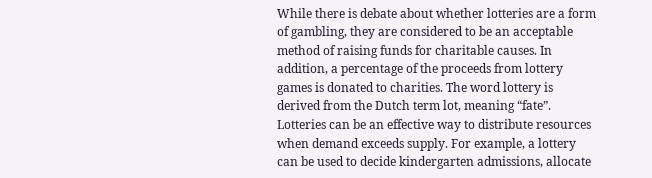While there is debate about whether lotteries are a form of gambling, they are considered to be an acceptable method of raising funds for charitable causes. In addition, a percentage of the proceeds from lottery games is donated to charities. The word lottery is derived from the Dutch term lot, meaning “fate”. Lotteries can be an effective way to distribute resources when demand exceeds supply. For example, a lottery can be used to decide kindergarten admissions, allocate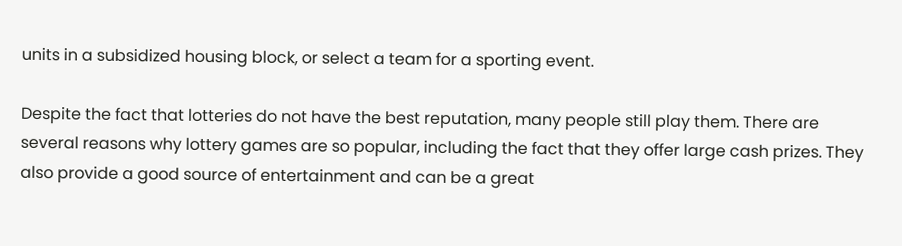units in a subsidized housing block, or select a team for a sporting event.

Despite the fact that lotteries do not have the best reputation, many people still play them. There are several reasons why lottery games are so popular, including the fact that they offer large cash prizes. They also provide a good source of entertainment and can be a great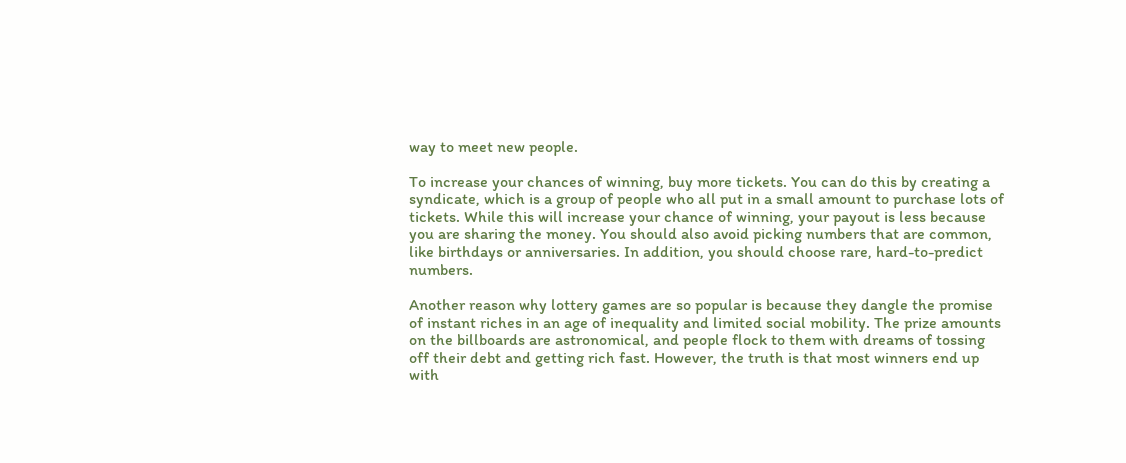way to meet new people.

To increase your chances of winning, buy more tickets. You can do this by creating a syndicate, which is a group of people who all put in a small amount to purchase lots of tickets. While this will increase your chance of winning, your payout is less because you are sharing the money. You should also avoid picking numbers that are common, like birthdays or anniversaries. In addition, you should choose rare, hard-to-predict numbers.

Another reason why lottery games are so popular is because they dangle the promise of instant riches in an age of inequality and limited social mobility. The prize amounts on the billboards are astronomical, and people flock to them with dreams of tossing off their debt and getting rich fast. However, the truth is that most winners end up with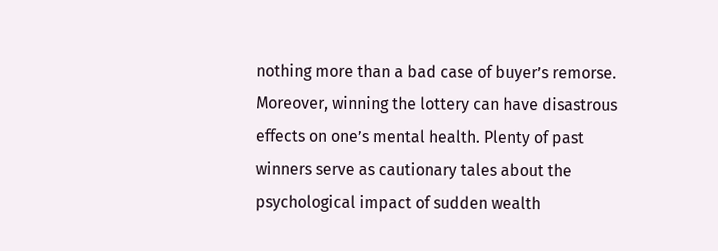nothing more than a bad case of buyer’s remorse. Moreover, winning the lottery can have disastrous effects on one’s mental health. Plenty of past winners serve as cautionary tales about the psychological impact of sudden wealth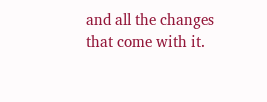and all the changes that come with it.